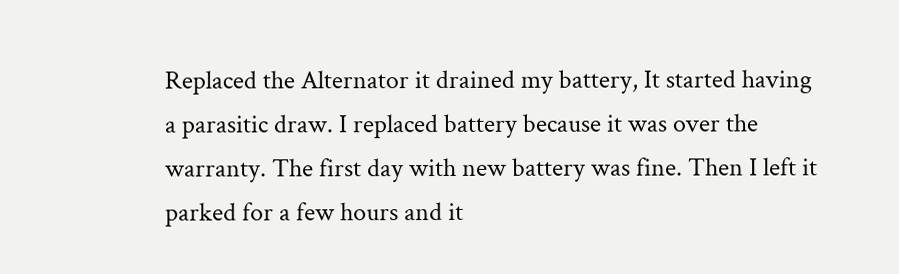Replaced the Alternator it drained my battery, It started having a parasitic draw. I replaced battery because it was over the warranty. The first day with new battery was fine. Then I left it parked for a few hours and it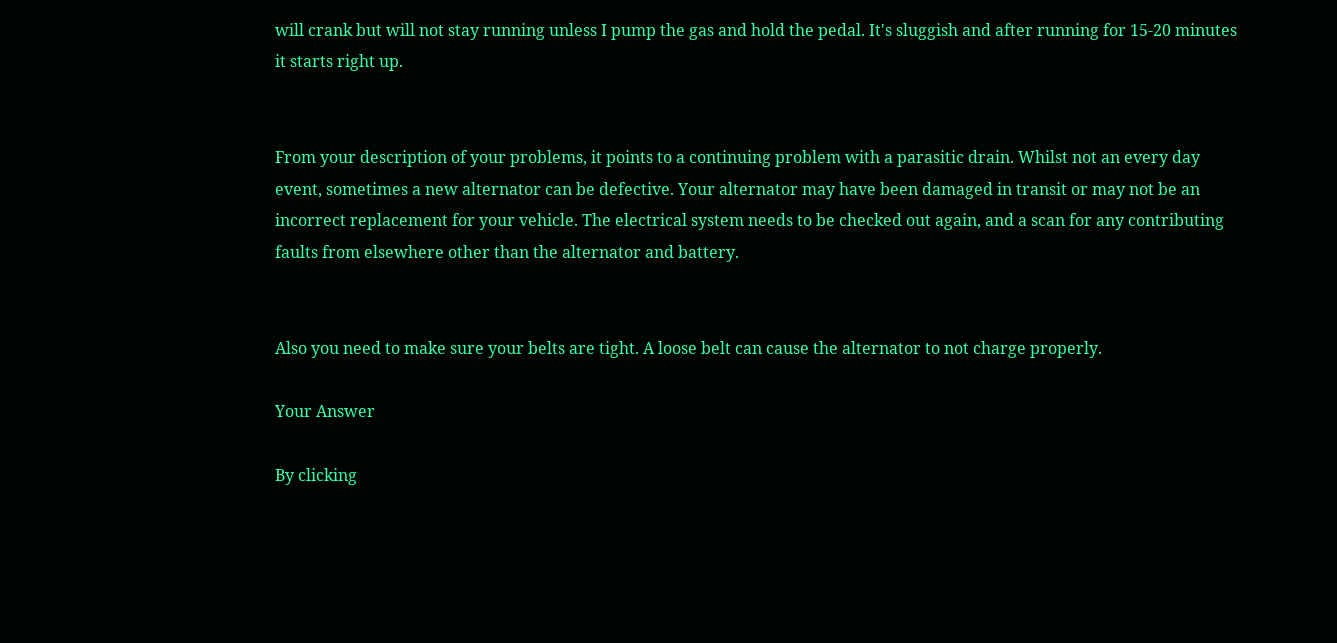will crank but will not stay running unless I pump the gas and hold the pedal. It's sluggish and after running for 15-20 minutes it starts right up.


From your description of your problems, it points to a continuing problem with a parasitic drain. Whilst not an every day event, sometimes a new alternator can be defective. Your alternator may have been damaged in transit or may not be an incorrect replacement for your vehicle. The electrical system needs to be checked out again, and a scan for any contributing faults from elsewhere other than the alternator and battery.


Also you need to make sure your belts are tight. A loose belt can cause the alternator to not charge properly.

Your Answer

By clicking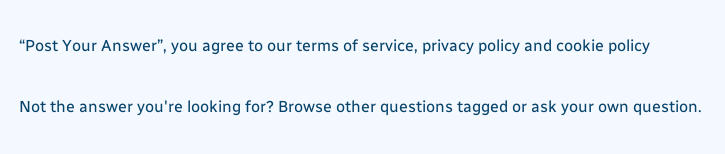“Post Your Answer”, you agree to our terms of service, privacy policy and cookie policy

Not the answer you're looking for? Browse other questions tagged or ask your own question.